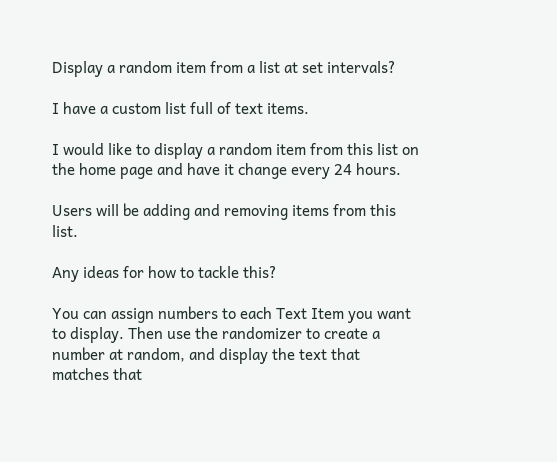Display a random item from a list at set intervals?

I have a custom list full of text items.

I would like to display a random item from this list on the home page and have it change every 24 hours.

Users will be adding and removing items from this list.

Any ideas for how to tackle this?

You can assign numbers to each Text Item you want to display. Then use the randomizer to create a number at random, and display the text that matches that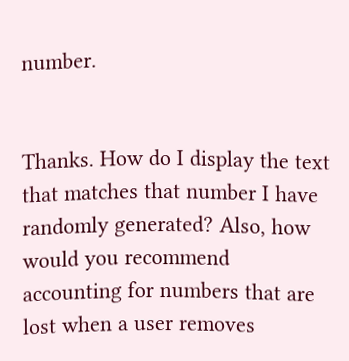number.


Thanks. How do I display the text that matches that number I have randomly generated? Also, how would you recommend accounting for numbers that are lost when a user removes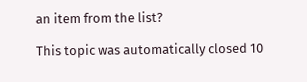an item from the list?

This topic was automatically closed 10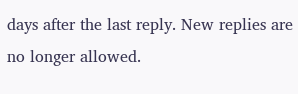days after the last reply. New replies are no longer allowed.